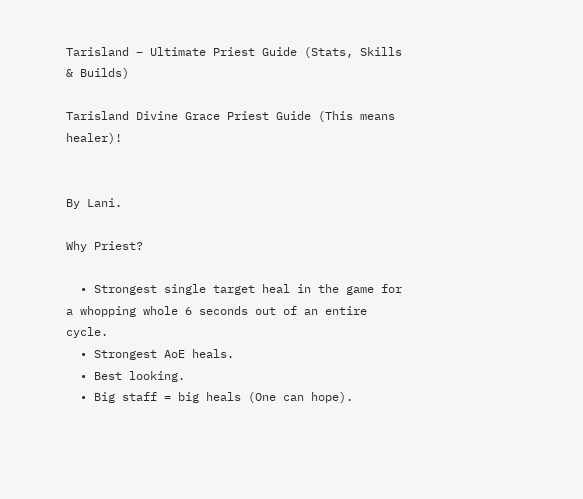Tarisland – Ultimate Priest Guide (Stats, Skills & Builds)

Tarisland Divine Grace Priest Guide (This means healer)!


By Lani.

Why Priest?

  • Strongest single target heal in the game for a whopping whole 6 seconds out of an entire cycle.
  • Strongest AoE heals.
  • Best looking.
  • Big staff = big heals (One can hope).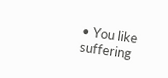• You like suffering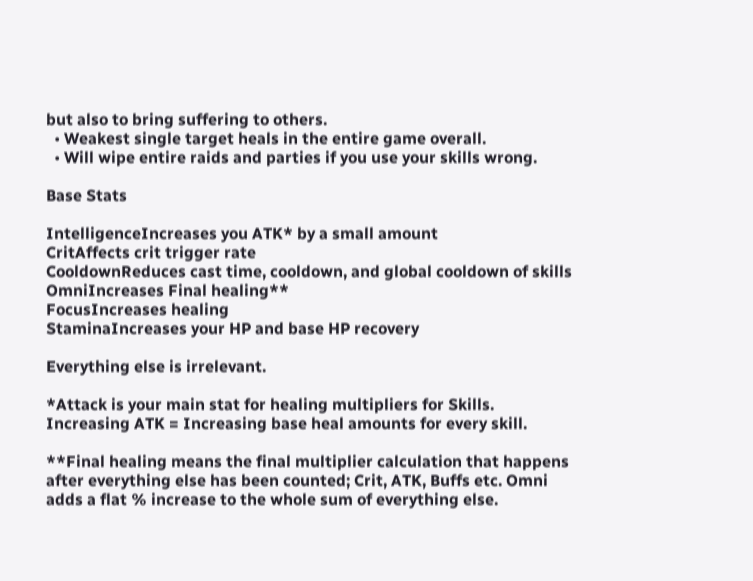but also to bring suffering to others.
  • Weakest single target heals in the entire game overall.
  • Will wipe entire raids and parties if you use your skills wrong.

Base Stats

IntelligenceIncreases you ATK* by a small amount
CritAffects crit trigger rate
CooldownReduces cast time, cooldown, and global cooldown of skills
OmniIncreases Final healing**
FocusIncreases healing
StaminaIncreases your HP and base HP recovery

Everything else is irrelevant.

*Attack is your main stat for healing multipliers for Skills. Increasing ATK = Increasing base heal amounts for every skill.

**Final healing means the final multiplier calculation that happens after everything else has been counted; Crit, ATK, Buffs etc. Omni adds a flat % increase to the whole sum of everything else.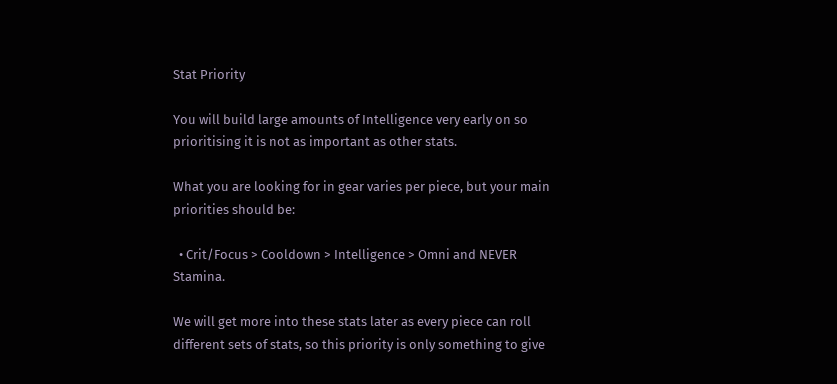Stat Priority

You will build large amounts of Intelligence very early on so prioritising it is not as important as other stats.

What you are looking for in gear varies per piece, but your main priorities should be:

  • Crit/Focus > Cooldown > Intelligence > Omni and NEVER Stamina.

We will get more into these stats later as every piece can roll different sets of stats, so this priority is only something to give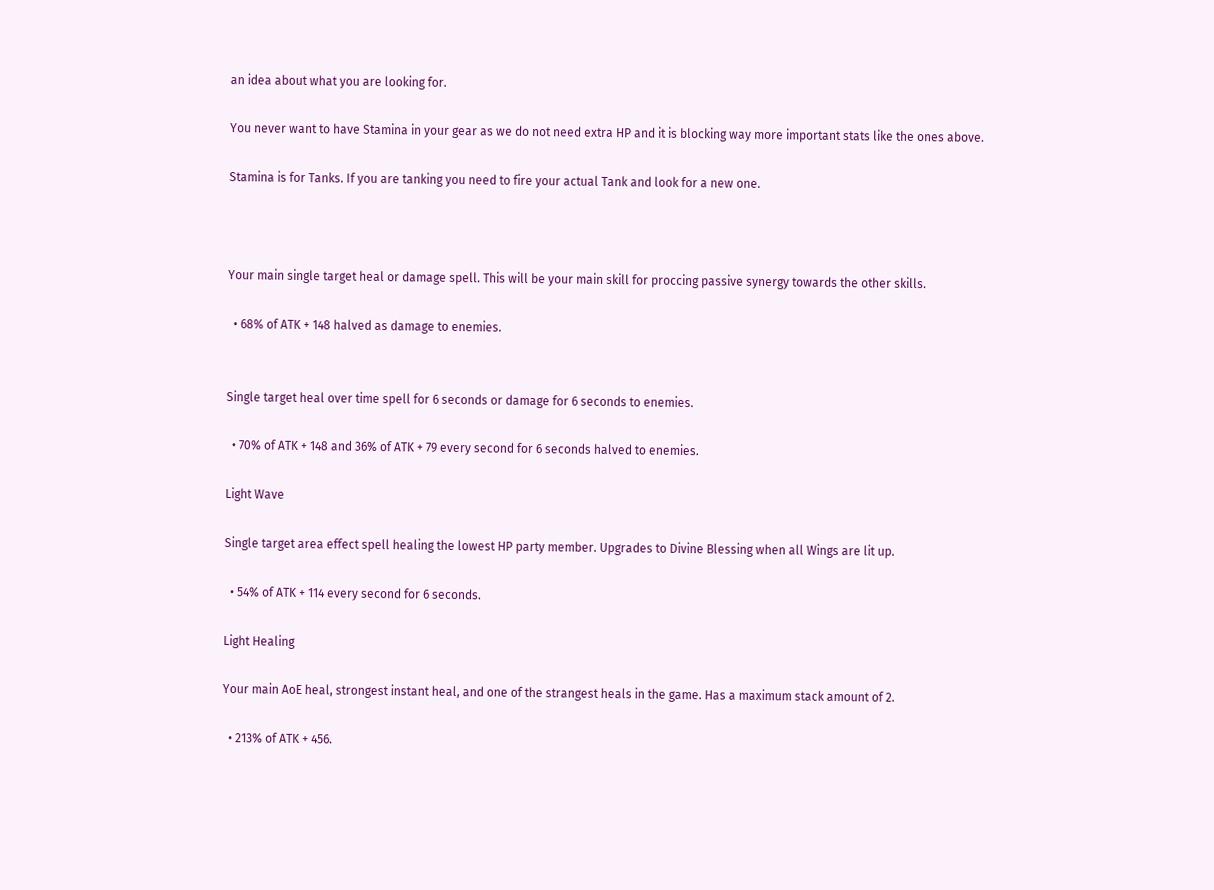an idea about what you are looking for.

You never want to have Stamina in your gear as we do not need extra HP and it is blocking way more important stats like the ones above.

Stamina is for Tanks. If you are tanking you need to fire your actual Tank and look for a new one.



Your main single target heal or damage spell. This will be your main skill for proccing passive synergy towards the other skills.

  • 68% of ATK + 148 halved as damage to enemies.


Single target heal over time spell for 6 seconds or damage for 6 seconds to enemies.

  • 70% of ATK + 148 and 36% of ATK + 79 every second for 6 seconds halved to enemies.

Light Wave

Single target area effect spell healing the lowest HP party member. Upgrades to Divine Blessing when all Wings are lit up.

  • 54% of ATK + 114 every second for 6 seconds.

Light Healing

Your main AoE heal, strongest instant heal, and one of the strangest heals in the game. Has a maximum stack amount of 2.

  • 213% of ATK + 456.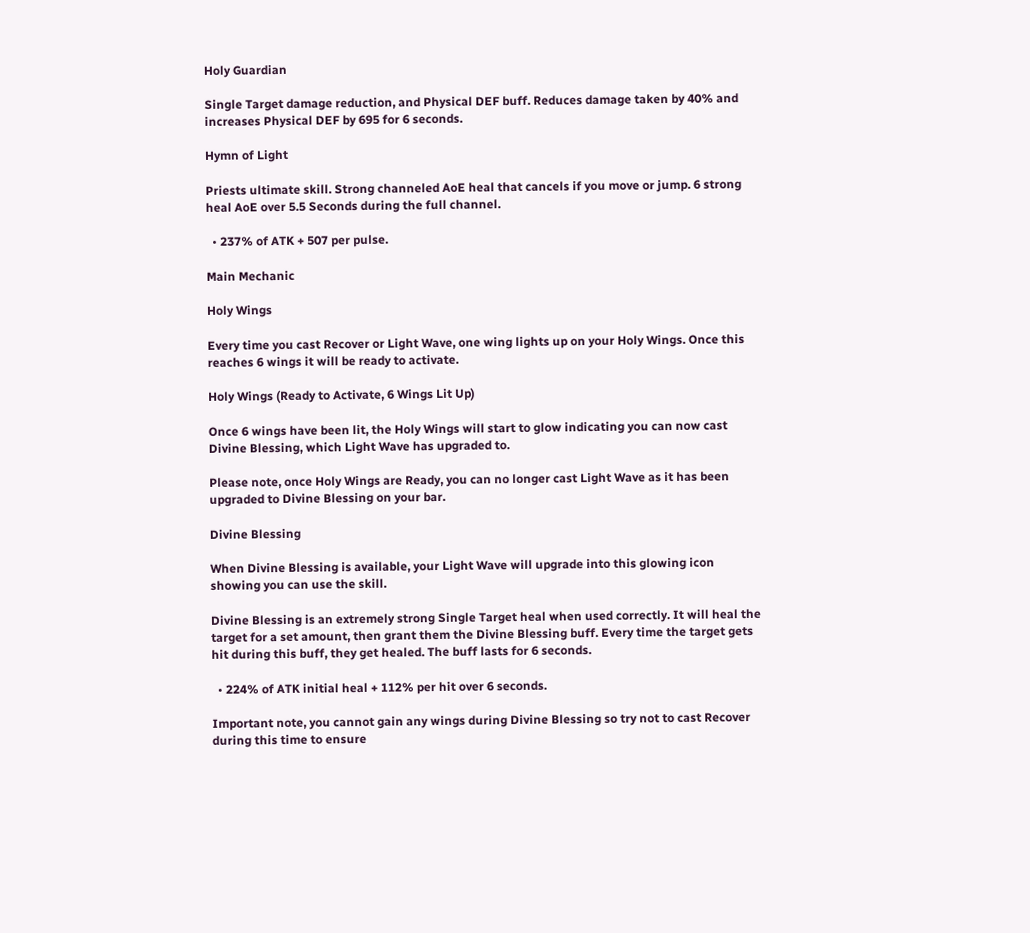Holy Guardian

Single Target damage reduction, and Physical DEF buff. Reduces damage taken by 40% and increases Physical DEF by 695 for 6 seconds.

Hymn of Light

Priests ultimate skill. Strong channeled AoE heal that cancels if you move or jump. 6 strong heal AoE over 5.5 Seconds during the full channel.

  • 237% of ATK + 507 per pulse.

Main Mechanic

Holy Wings

Every time you cast Recover or Light Wave, one wing lights up on your Holy Wings. Once this reaches 6 wings it will be ready to activate.

Holy Wings (Ready to Activate, 6 Wings Lit Up)

Once 6 wings have been lit, the Holy Wings will start to glow indicating you can now cast Divine Blessing, which Light Wave has upgraded to.

Please note, once Holy Wings are Ready, you can no longer cast Light Wave as it has been upgraded to Divine Blessing on your bar.

Divine Blessing

When Divine Blessing is available, your Light Wave will upgrade into this glowing icon showing you can use the skill.

Divine Blessing is an extremely strong Single Target heal when used correctly. It will heal the target for a set amount, then grant them the Divine Blessing buff. Every time the target gets hit during this buff, they get healed. The buff lasts for 6 seconds.

  • 224% of ATK initial heal + 112% per hit over 6 seconds.

Important note, you cannot gain any wings during Divine Blessing so try not to cast Recover during this time to ensure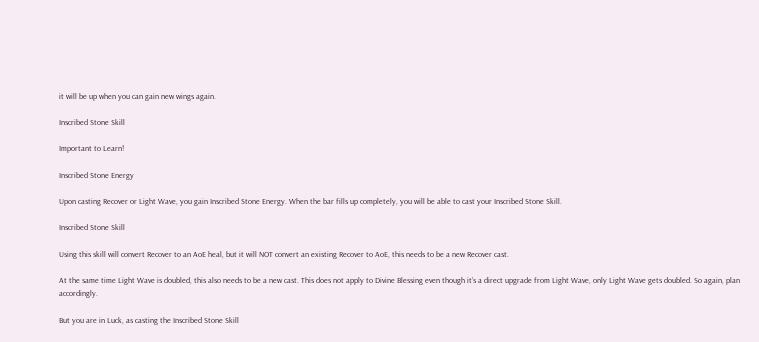it will be up when you can gain new wings again.

Inscribed Stone Skill

Important to Learn!

Inscribed Stone Energy

Upon casting Recover or Light Wave, you gain Inscribed Stone Energy. When the bar fills up completely, you will be able to cast your Inscribed Stone Skill.

Inscribed Stone Skill

Using this skill will convert Recover to an AoE heal, but it will NOT convert an existing Recover to AoE, this needs to be a new Recover cast.

At the same time Light Wave is doubled, this also needs to be a new cast. This does not apply to Divine Blessing even though it’s a direct upgrade from Light Wave, only Light Wave gets doubled. So again, plan accordingly.

But you are in Luck, as casting the Inscribed Stone Skill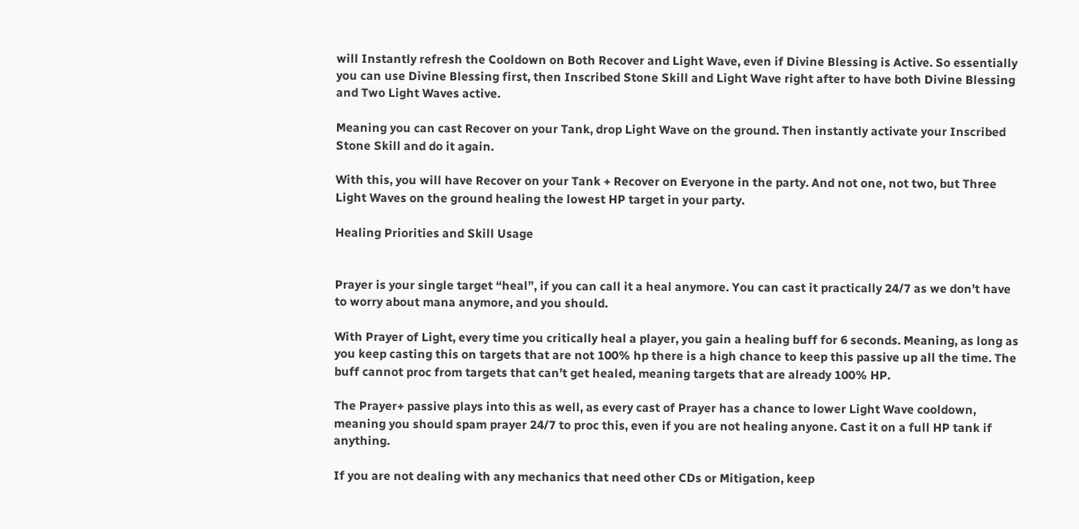will Instantly refresh the Cooldown on Both Recover and Light Wave, even if Divine Blessing is Active. So essentially you can use Divine Blessing first, then Inscribed Stone Skill and Light Wave right after to have both Divine Blessing and Two Light Waves active.

Meaning you can cast Recover on your Tank, drop Light Wave on the ground. Then instantly activate your Inscribed Stone Skill and do it again.

With this, you will have Recover on your Tank + Recover on Everyone in the party. And not one, not two, but Three Light Waves on the ground healing the lowest HP target in your party.

Healing Priorities and Skill Usage


Prayer is your single target “heal”, if you can call it a heal anymore. You can cast it practically 24/7 as we don’t have to worry about mana anymore, and you should.

With Prayer of Light, every time you critically heal a player, you gain a healing buff for 6 seconds. Meaning, as long as you keep casting this on targets that are not 100% hp there is a high chance to keep this passive up all the time. The buff cannot proc from targets that can’t get healed, meaning targets that are already 100% HP.

The Prayer+ passive plays into this as well, as every cast of Prayer has a chance to lower Light Wave cooldown, meaning you should spam prayer 24/7 to proc this, even if you are not healing anyone. Cast it on a full HP tank if anything.

If you are not dealing with any mechanics that need other CDs or Mitigation, keep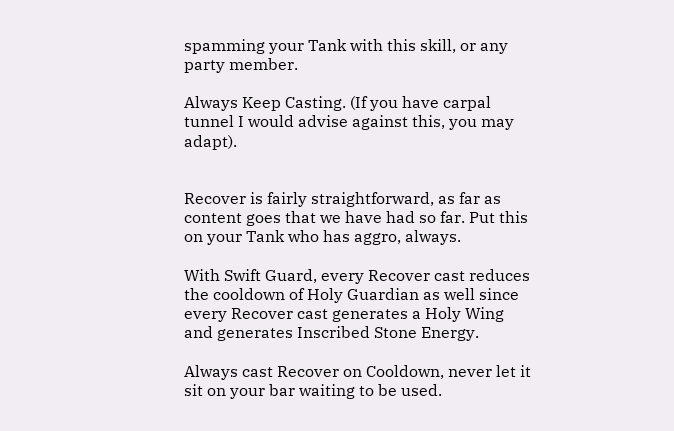spamming your Tank with this skill, or any party member.

Always Keep Casting. (If you have carpal tunnel I would advise against this, you may adapt).


Recover is fairly straightforward, as far as content goes that we have had so far. Put this on your Tank who has aggro, always.

With Swift Guard, every Recover cast reduces the cooldown of Holy Guardian as well since every Recover cast generates a Holy Wing and generates Inscribed Stone Energy.

Always cast Recover on Cooldown, never let it sit on your bar waiting to be used.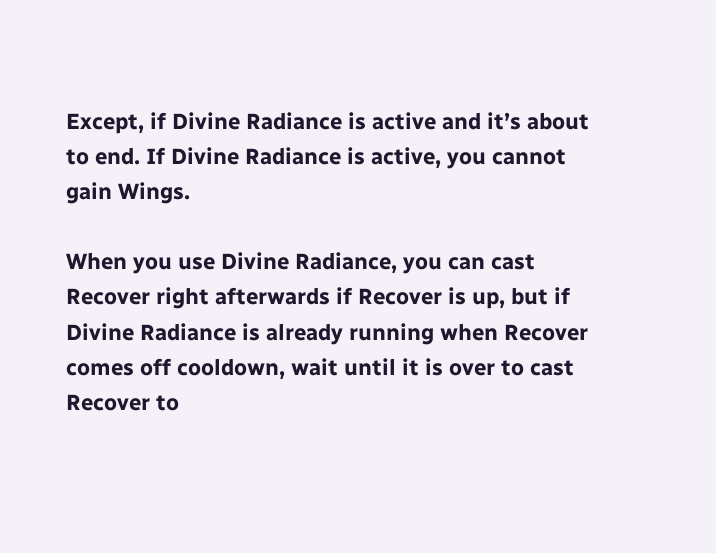Except, if Divine Radiance is active and it’s about to end. If Divine Radiance is active, you cannot gain Wings.

When you use Divine Radiance, you can cast Recover right afterwards if Recover is up, but if Divine Radiance is already running when Recover comes off cooldown, wait until it is over to cast Recover to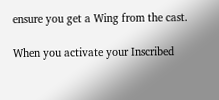ensure you get a Wing from the cast.

When you activate your Inscribed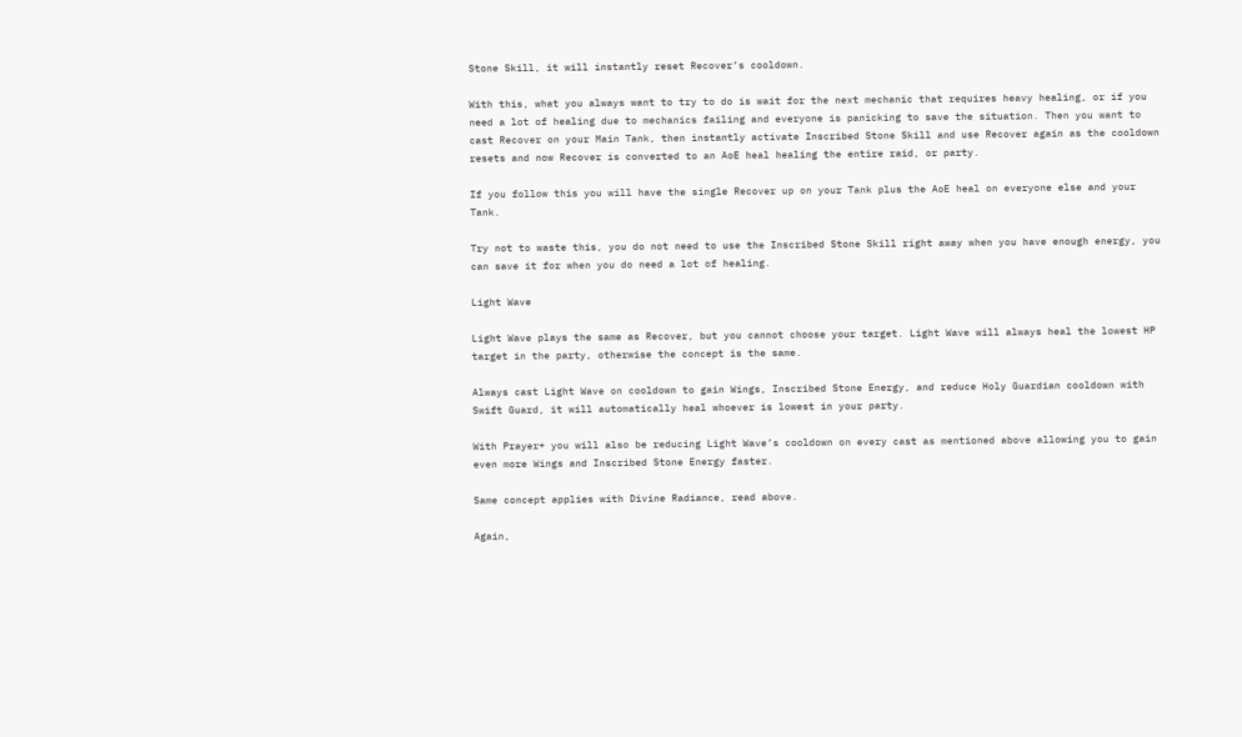Stone Skill, it will instantly reset Recover’s cooldown.

With this, what you always want to try to do is wait for the next mechanic that requires heavy healing, or if you need a lot of healing due to mechanics failing and everyone is panicking to save the situation. Then you want to cast Recover on your Main Tank, then instantly activate Inscribed Stone Skill and use Recover again as the cooldown resets and now Recover is converted to an AoE heal healing the entire raid, or party.

If you follow this you will have the single Recover up on your Tank plus the AoE heal on everyone else and your Tank.

Try not to waste this, you do not need to use the Inscribed Stone Skill right away when you have enough energy, you can save it for when you do need a lot of healing.

Light Wave

Light Wave plays the same as Recover, but you cannot choose your target. Light Wave will always heal the lowest HP target in the party, otherwise the concept is the same.

Always cast Light Wave on cooldown to gain Wings, Inscribed Stone Energy, and reduce Holy Guardian cooldown with Swift Guard, it will automatically heal whoever is lowest in your party.

With Prayer+ you will also be reducing Light Wave’s cooldown on every cast as mentioned above allowing you to gain even more Wings and Inscribed Stone Energy faster.

Same concept applies with Divine Radiance, read above.

Again,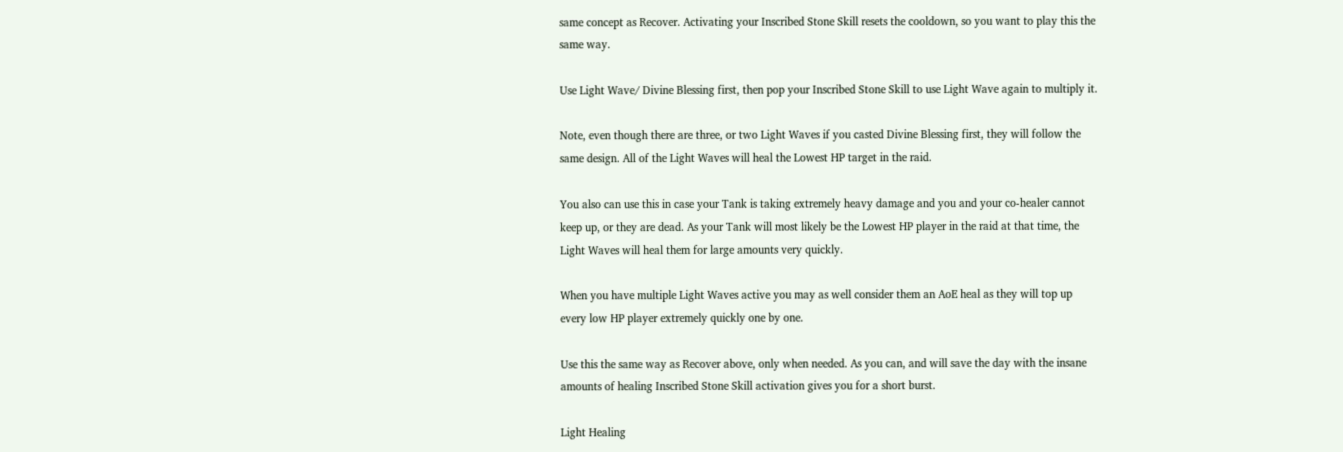same concept as Recover. Activating your Inscribed Stone Skill resets the cooldown, so you want to play this the same way.

Use Light Wave/ Divine Blessing first, then pop your Inscribed Stone Skill to use Light Wave again to multiply it.

Note, even though there are three, or two Light Waves if you casted Divine Blessing first, they will follow the same design. All of the Light Waves will heal the Lowest HP target in the raid.

You also can use this in case your Tank is taking extremely heavy damage and you and your co-healer cannot keep up, or they are dead. As your Tank will most likely be the Lowest HP player in the raid at that time, the Light Waves will heal them for large amounts very quickly.

When you have multiple Light Waves active you may as well consider them an AoE heal as they will top up every low HP player extremely quickly one by one.

Use this the same way as Recover above, only when needed. As you can, and will save the day with the insane amounts of healing Inscribed Stone Skill activation gives you for a short burst.

Light Healing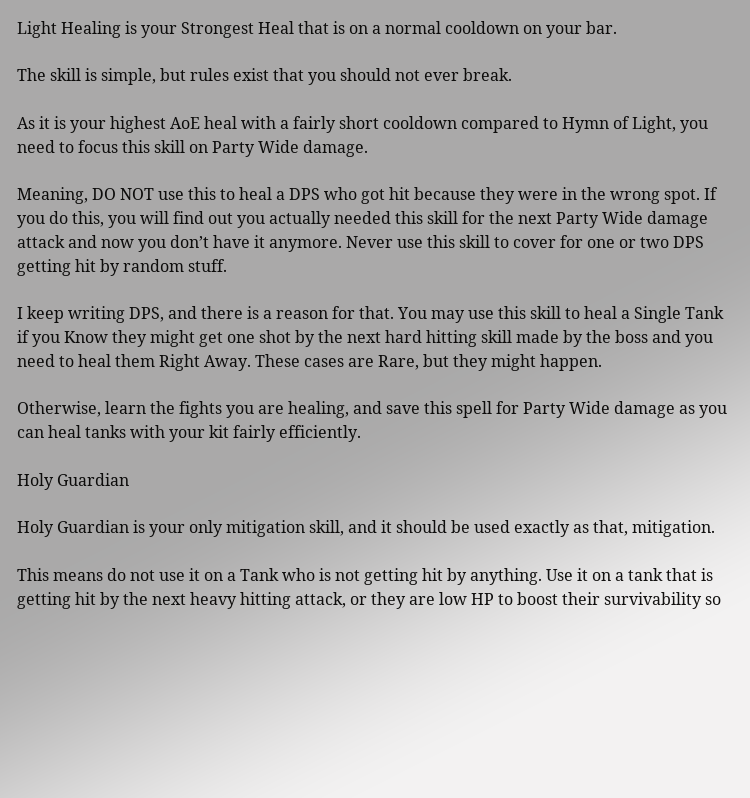Light Healing is your Strongest Heal that is on a normal cooldown on your bar.

The skill is simple, but rules exist that you should not ever break.

As it is your highest AoE heal with a fairly short cooldown compared to Hymn of Light, you need to focus this skill on Party Wide damage.

Meaning, DO NOT use this to heal a DPS who got hit because they were in the wrong spot. If you do this, you will find out you actually needed this skill for the next Party Wide damage attack and now you don’t have it anymore. Never use this skill to cover for one or two DPS getting hit by random stuff.

I keep writing DPS, and there is a reason for that. You may use this skill to heal a Single Tank if you Know they might get one shot by the next hard hitting skill made by the boss and you need to heal them Right Away. These cases are Rare, but they might happen.

Otherwise, learn the fights you are healing, and save this spell for Party Wide damage as you can heal tanks with your kit fairly efficiently.

Holy Guardian

Holy Guardian is your only mitigation skill, and it should be used exactly as that, mitigation.

This means do not use it on a Tank who is not getting hit by anything. Use it on a tank that is getting hit by the next heavy hitting attack, or they are low HP to boost their survivability so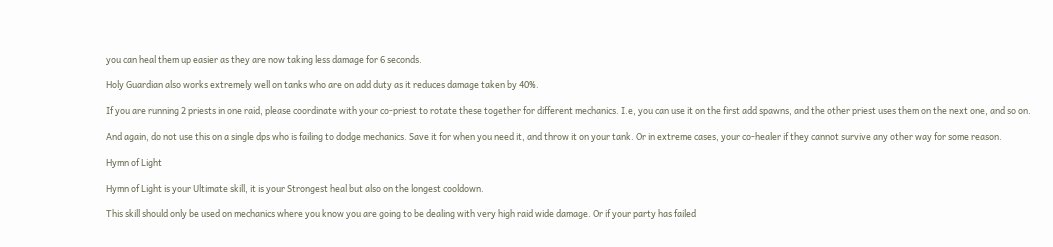you can heal them up easier as they are now taking less damage for 6 seconds.

Holy Guardian also works extremely well on tanks who are on add duty as it reduces damage taken by 40%.

If you are running 2 priests in one raid, please coordinate with your co-priest to rotate these together for different mechanics. I.e, you can use it on the first add spawns, and the other priest uses them on the next one, and so on.

And again, do not use this on a single dps who is failing to dodge mechanics. Save it for when you need it, and throw it on your tank. Or in extreme cases, your co-healer if they cannot survive any other way for some reason.

Hymn of Light

Hymn of Light is your Ultimate skill, it is your Strongest heal but also on the longest cooldown.

This skill should only be used on mechanics where you know you are going to be dealing with very high raid wide damage. Or if your party has failed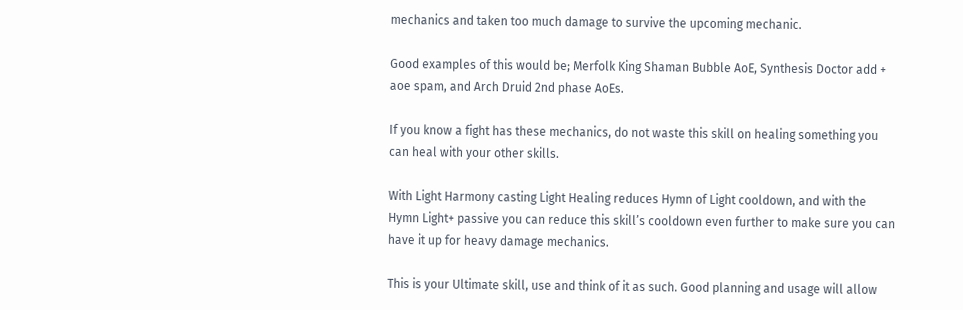mechanics and taken too much damage to survive the upcoming mechanic.

Good examples of this would be; Merfolk King Shaman Bubble AoE, Synthesis Doctor add + aoe spam, and Arch Druid 2nd phase AoEs.

If you know a fight has these mechanics, do not waste this skill on healing something you can heal with your other skills.

With Light Harmony casting Light Healing reduces Hymn of Light cooldown, and with the Hymn Light+ passive you can reduce this skill’s cooldown even further to make sure you can have it up for heavy damage mechanics.

This is your Ultimate skill, use and think of it as such. Good planning and usage will allow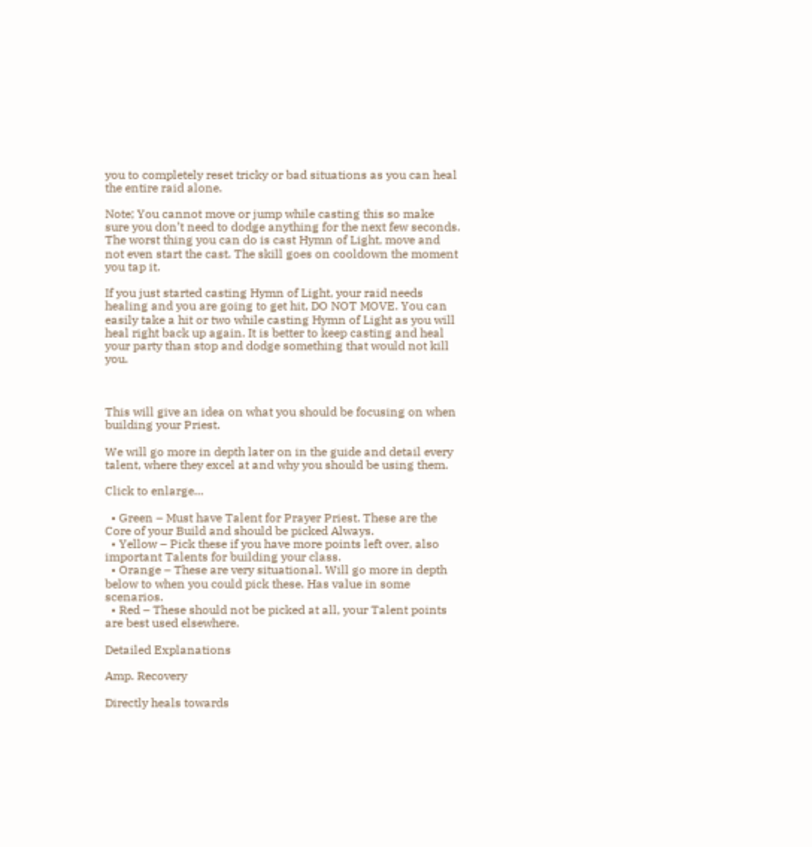you to completely reset tricky or bad situations as you can heal the entire raid alone.

Note; You cannot move or jump while casting this so make sure you don’t need to dodge anything for the next few seconds. The worst thing you can do is cast Hymn of Light, move and not even start the cast. The skill goes on cooldown the moment you tap it.

If you just started casting Hymn of Light, your raid needs healing and you are going to get hit, DO NOT MOVE. You can easily take a hit or two while casting Hymn of Light as you will heal right back up again. It is better to keep casting and heal your party than stop and dodge something that would not kill you.



This will give an idea on what you should be focusing on when building your Priest.

We will go more in depth later on in the guide and detail every talent, where they excel at and why you should be using them.

Click to enlarge…

  • Green – Must have Talent for Prayer Priest. These are the Core of your Build and should be picked Always.
  • Yellow – Pick these if you have more points left over, also important Talents for building your class.
  • Orange – These are very situational. Will go more in depth below to when you could pick these. Has value in some scenarios.
  • Red – These should not be picked at all, your Talent points are best used elsewhere.

Detailed Explanations

Amp. Recovery

Directly heals towards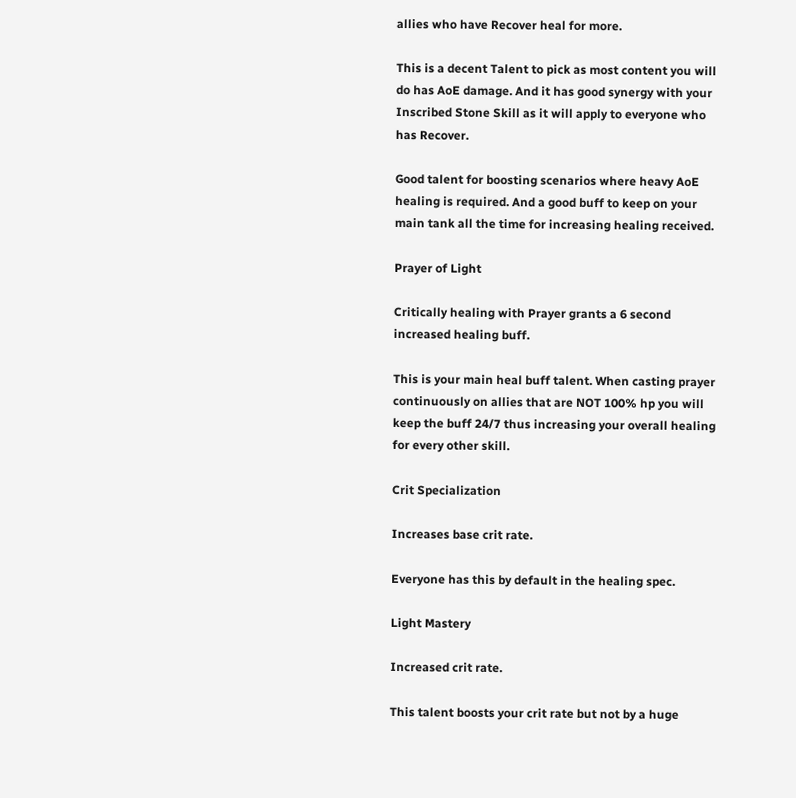allies who have Recover heal for more.

This is a decent Talent to pick as most content you will do has AoE damage. And it has good synergy with your Inscribed Stone Skill as it will apply to everyone who has Recover.

Good talent for boosting scenarios where heavy AoE healing is required. And a good buff to keep on your main tank all the time for increasing healing received.

Prayer of Light

Critically healing with Prayer grants a 6 second increased healing buff.

This is your main heal buff talent. When casting prayer continuously on allies that are NOT 100% hp you will keep the buff 24/7 thus increasing your overall healing for every other skill.

Crit Specialization

Increases base crit rate.

Everyone has this by default in the healing spec.

Light Mastery

Increased crit rate.

This talent boosts your crit rate but not by a huge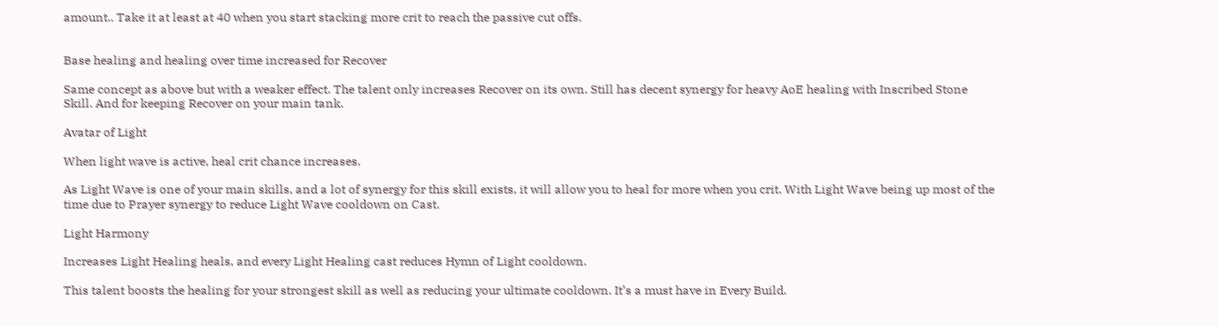amount.. Take it at least at 40 when you start stacking more crit to reach the passive cut offs.


Base healing and healing over time increased for Recover

Same concept as above but with a weaker effect. The talent only increases Recover on its own. Still has decent synergy for heavy AoE healing with Inscribed Stone Skill. And for keeping Recover on your main tank.

Avatar of Light

When light wave is active, heal crit chance increases.

As Light Wave is one of your main skills, and a lot of synergy for this skill exists, it will allow you to heal for more when you crit. With Light Wave being up most of the time due to Prayer synergy to reduce Light Wave cooldown on Cast.

Light Harmony

Increases Light Healing heals, and every Light Healing cast reduces Hymn of Light cooldown.

This talent boosts the healing for your strongest skill as well as reducing your ultimate cooldown. It’s a must have in Every Build.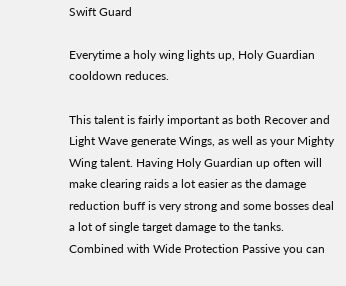Swift Guard

Everytime a holy wing lights up, Holy Guardian cooldown reduces.

This talent is fairly important as both Recover and Light Wave generate Wings, as well as your Mighty Wing talent. Having Holy Guardian up often will make clearing raids a lot easier as the damage reduction buff is very strong and some bosses deal a lot of single target damage to the tanks. Combined with Wide Protection Passive you can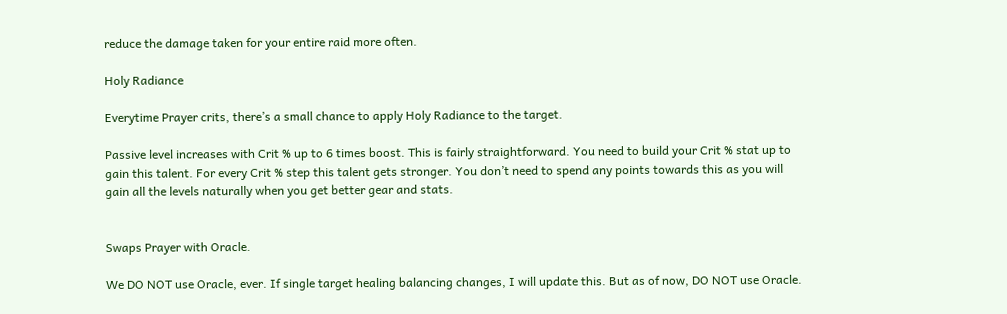reduce the damage taken for your entire raid more often.

Holy Radiance

Everytime Prayer crits, there’s a small chance to apply Holy Radiance to the target.

Passive level increases with Crit % up to 6 times boost. This is fairly straightforward. You need to build your Crit % stat up to gain this talent. For every Crit % step this talent gets stronger. You don’t need to spend any points towards this as you will gain all the levels naturally when you get better gear and stats.


Swaps Prayer with Oracle.

We DO NOT use Oracle, ever. If single target healing balancing changes, I will update this. But as of now, DO NOT use Oracle.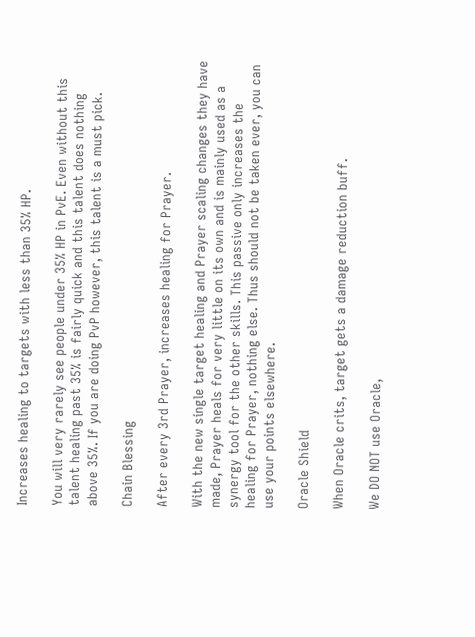Increases healing to targets with less than 35% HP.

You will very rarely see people under 35% HP in PvE. Even without this talent healing past 35% is fairly quick and this talent does nothing above 35%. If you are doing PvP however, this talent is a must pick.

Chain Blessing

After every 3rd Prayer, increases healing for Prayer.

With the new single target healing and Prayer scaling changes they have made, Prayer heals for very little on its own and is mainly used as a synergy tool for the other skills. This passive only increases the healing for Prayer, nothing else. Thus should not be taken ever, you can use your points elsewhere.

Oracle Shield

When Oracle crits, target gets a damage reduction buff.

We DO NOT use Oracle,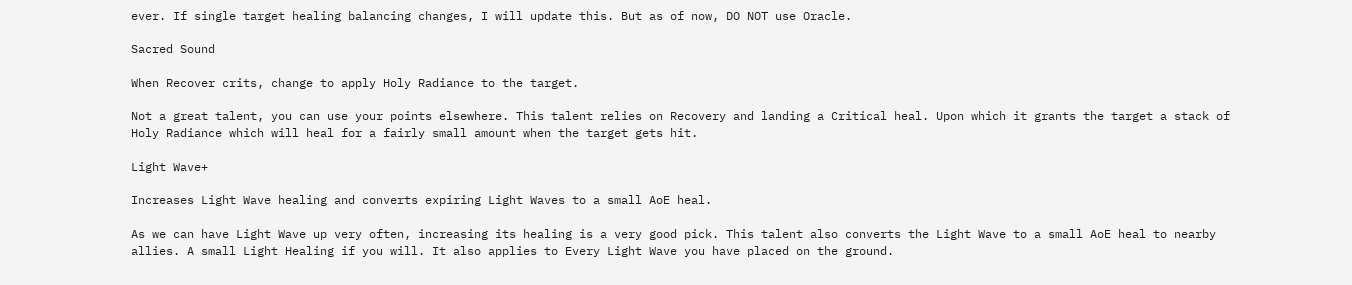ever. If single target healing balancing changes, I will update this. But as of now, DO NOT use Oracle.

Sacred Sound

When Recover crits, change to apply Holy Radiance to the target.

Not a great talent, you can use your points elsewhere. This talent relies on Recovery and landing a Critical heal. Upon which it grants the target a stack of Holy Radiance which will heal for a fairly small amount when the target gets hit.

Light Wave+

Increases Light Wave healing and converts expiring Light Waves to a small AoE heal.

As we can have Light Wave up very often, increasing its healing is a very good pick. This talent also converts the Light Wave to a small AoE heal to nearby allies. A small Light Healing if you will. It also applies to Every Light Wave you have placed on the ground.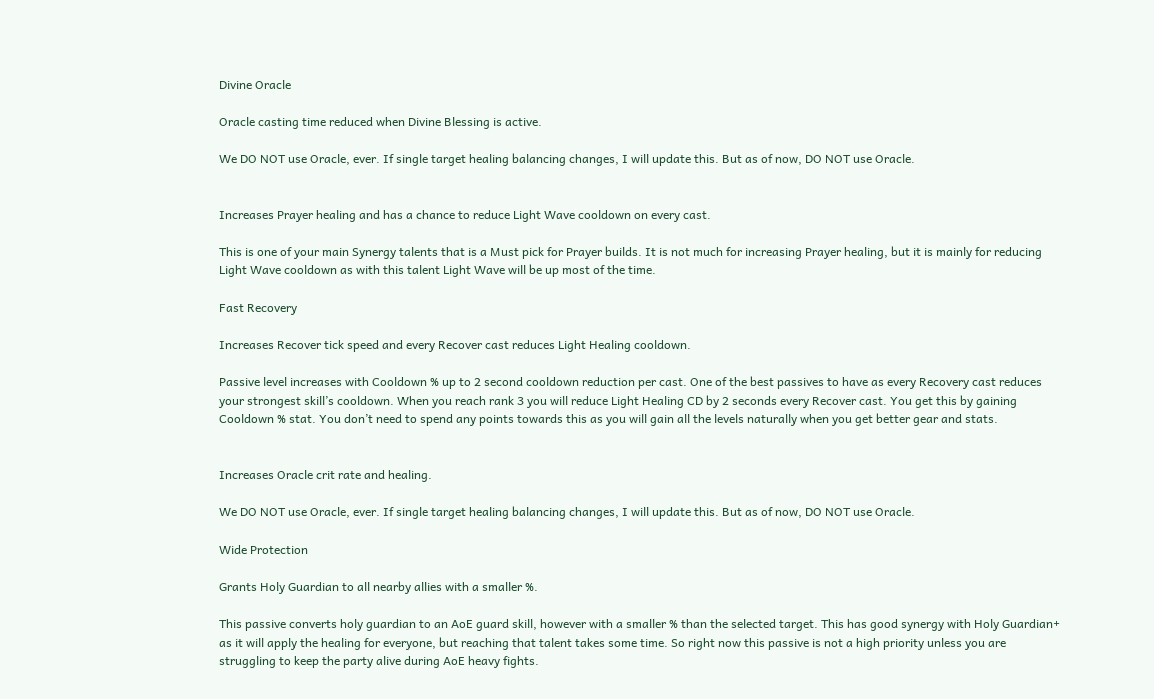Divine Oracle

Oracle casting time reduced when Divine Blessing is active.

We DO NOT use Oracle, ever. If single target healing balancing changes, I will update this. But as of now, DO NOT use Oracle.


Increases Prayer healing and has a chance to reduce Light Wave cooldown on every cast.

This is one of your main Synergy talents that is a Must pick for Prayer builds. It is not much for increasing Prayer healing, but it is mainly for reducing Light Wave cooldown as with this talent Light Wave will be up most of the time.

Fast Recovery

Increases Recover tick speed and every Recover cast reduces Light Healing cooldown.

Passive level increases with Cooldown % up to 2 second cooldown reduction per cast. One of the best passives to have as every Recovery cast reduces your strongest skill’s cooldown. When you reach rank 3 you will reduce Light Healing CD by 2 seconds every Recover cast. You get this by gaining Cooldown % stat. You don’t need to spend any points towards this as you will gain all the levels naturally when you get better gear and stats.


Increases Oracle crit rate and healing.

We DO NOT use Oracle, ever. If single target healing balancing changes, I will update this. But as of now, DO NOT use Oracle.

Wide Protection

Grants Holy Guardian to all nearby allies with a smaller %.

This passive converts holy guardian to an AoE guard skill, however with a smaller % than the selected target. This has good synergy with Holy Guardian+ as it will apply the healing for everyone, but reaching that talent takes some time. So right now this passive is not a high priority unless you are struggling to keep the party alive during AoE heavy fights.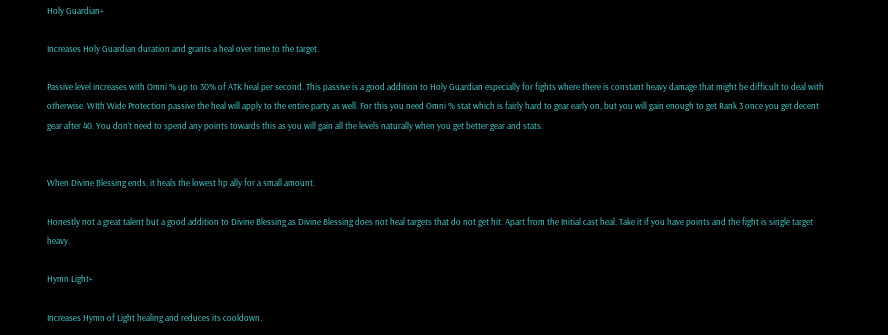Holy Guardian+

Increases Holy Guardian duration and grants a heal over time to the target.

Passive level increases with Omni % up to 30% of ATK heal per second. This passive is a good addition to Holy Guardian especially for fights where there is constant heavy damage that might be difficult to deal with otherwise. WIth Wide Protection passive the heal will apply to the entire party as well. For this you need Omni % stat which is fairly hard to gear early on, but you will gain enough to get Rank 3 once you get decent gear after 40. You don’t need to spend any points towards this as you will gain all the levels naturally when you get better gear and stats.


When Divine Blessing ends, it heals the lowest hp ally for a small amount.

Honestly not a great talent but a good addition to Divine Blessing as Divine Blessing does not heal targets that do not get hit. Apart from the Initial cast heal. Take it if you have points and the fight is single target heavy.

Hymn Light+

Increases Hymn of Light healing and reduces its cooldown.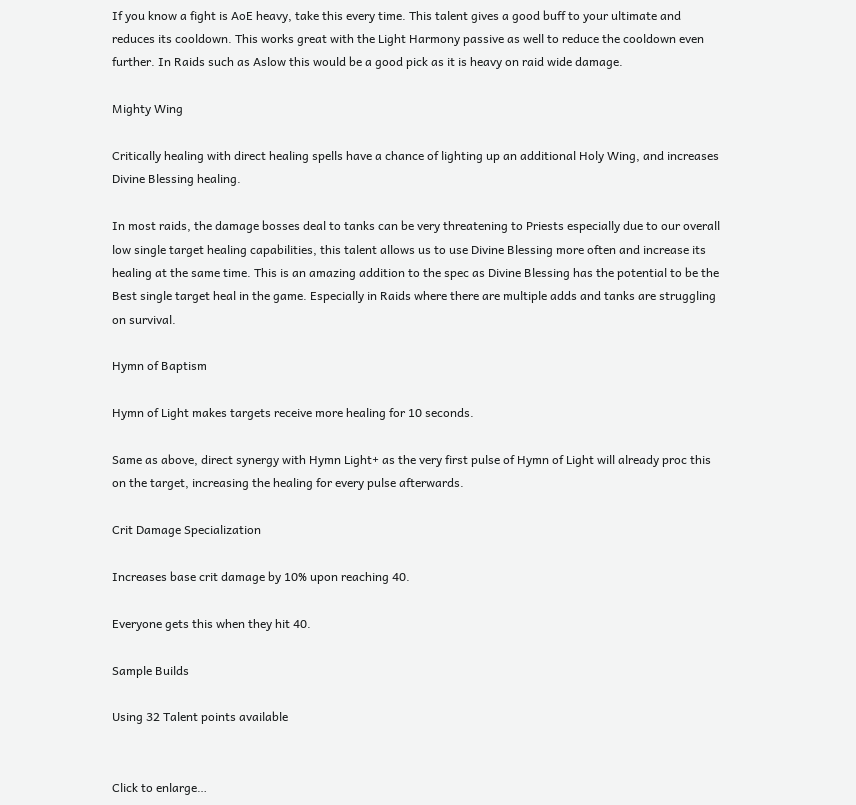If you know a fight is AoE heavy, take this every time. This talent gives a good buff to your ultimate and reduces its cooldown. This works great with the Light Harmony passive as well to reduce the cooldown even further. In Raids such as Aslow this would be a good pick as it is heavy on raid wide damage.

Mighty Wing

Critically healing with direct healing spells have a chance of lighting up an additional Holy Wing, and increases Divine Blessing healing.

In most raids, the damage bosses deal to tanks can be very threatening to Priests especially due to our overall low single target healing capabilities, this talent allows us to use Divine Blessing more often and increase its healing at the same time. This is an amazing addition to the spec as Divine Blessing has the potential to be the Best single target heal in the game. Especially in Raids where there are multiple adds and tanks are struggling on survival.

Hymn of Baptism

Hymn of Light makes targets receive more healing for 10 seconds.

Same as above, direct synergy with Hymn Light+ as the very first pulse of Hymn of Light will already proc this on the target, increasing the healing for every pulse afterwards.

Crit Damage Specialization

Increases base crit damage by 10% upon reaching 40.

Everyone gets this when they hit 40.

Sample Builds

Using 32 Talent points available


Click to enlarge…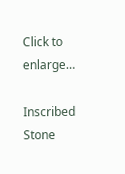Click to enlarge…

Inscribed Stone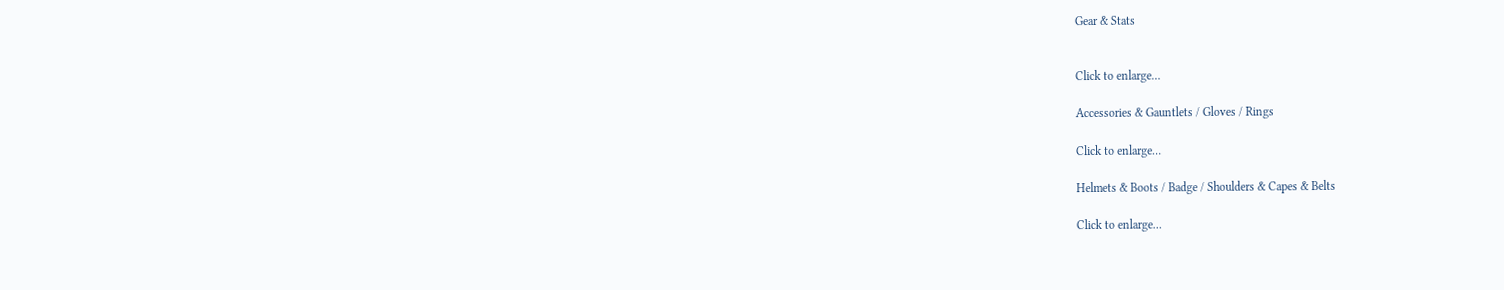Gear & Stats


Click to enlarge…

Accessories & Gauntlets / Gloves / Rings

Click to enlarge…

Helmets & Boots / Badge / Shoulders & Capes & Belts

Click to enlarge…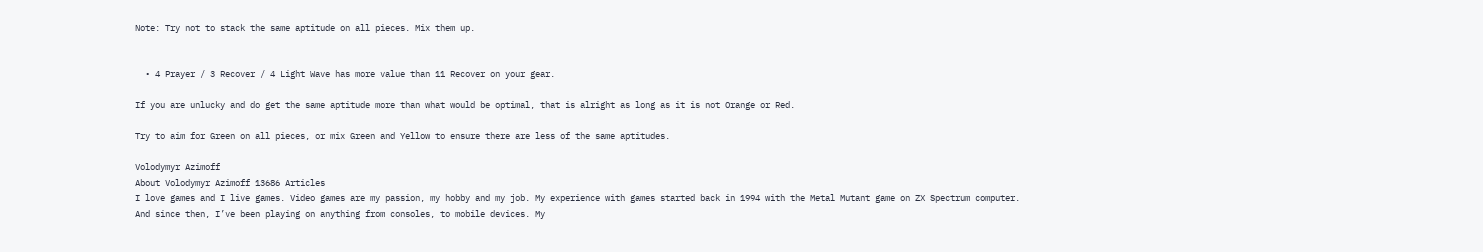Note: Try not to stack the same aptitude on all pieces. Mix them up.


  • 4 Prayer / 3 Recover / 4 Light Wave has more value than 11 Recover on your gear.

If you are unlucky and do get the same aptitude more than what would be optimal, that is alright as long as it is not Orange or Red.

Try to aim for Green on all pieces, or mix Green and Yellow to ensure there are less of the same aptitudes.

Volodymyr Azimoff
About Volodymyr Azimoff 13686 Articles
I love games and I live games. Video games are my passion, my hobby and my job. My experience with games started back in 1994 with the Metal Mutant game on ZX Spectrum computer. And since then, I’ve been playing on anything from consoles, to mobile devices. My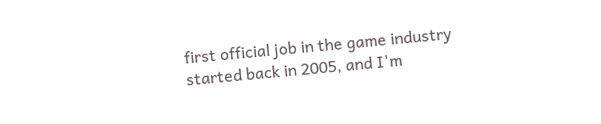first official job in the game industry started back in 2005, and I'm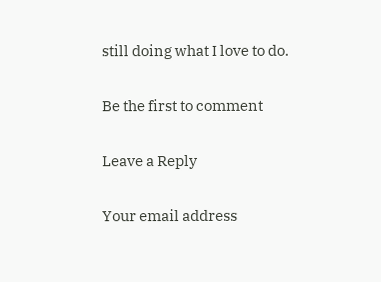still doing what I love to do.

Be the first to comment

Leave a Reply

Your email address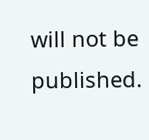will not be published.